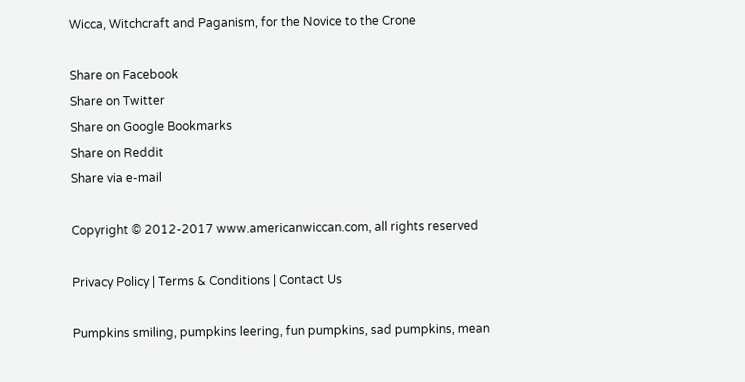Wicca, Witchcraft and Paganism, for the Novice to the Crone

Share on Facebook
Share on Twitter
Share on Google Bookmarks
Share on Reddit
Share via e-mail

Copyright © 2012-2017 www.americanwiccan.com, all rights reserved

Privacy Policy | Terms & Conditions | Contact Us

Pumpkins smiling, pumpkins leering, fun pumpkins, sad pumpkins, mean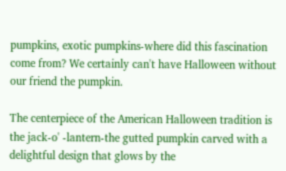pumpkins, exotic pumpkins-where did this fascination come from? We certainly can't have Halloween without our friend the pumpkin.

The centerpiece of the American Halloween tradition is the jack-o' -lantern-the gutted pumpkin carved with a delightful design that glows by the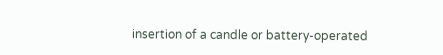insertion of a candle or battery-operated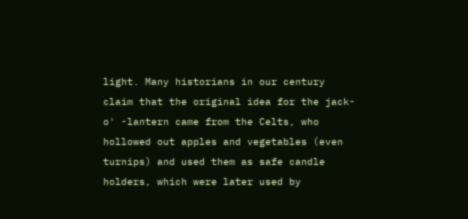light. Many historians in our century claim that the original idea for the jack-o' -lantern came from the Celts, who hollowed out apples and vegetables (even turnips) and used them as safe candle holders, which were later used by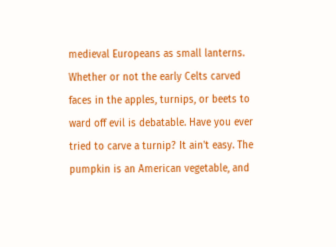medieval Europeans as small lanterns. Whether or not the early Celts carved faces in the apples, turnips, or beets to ward off evil is debatable. Have you ever tried to carve a turnip? It ain't easy. The pumpkin is an American vegetable, and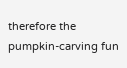therefore the pumpkin-carving fun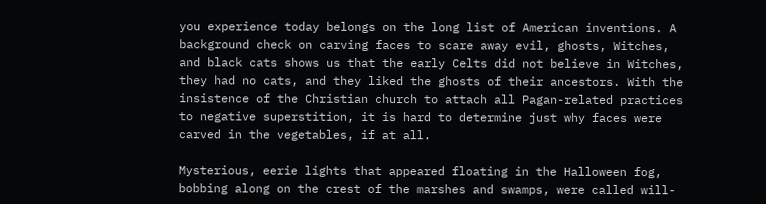you experience today belongs on the long list of American inventions. A background check on carving faces to scare away evil, ghosts, Witches, and black cats shows us that the early Celts did not believe in Witches, they had no cats, and they liked the ghosts of their ancestors. With the insistence of the Christian church to attach all Pagan-related practices to negative superstition, it is hard to determine just why faces were carved in the vegetables, if at all.

Mysterious, eerie lights that appeared floating in the Halloween fog, bobbing along on the crest of the marshes and swamps, were called will-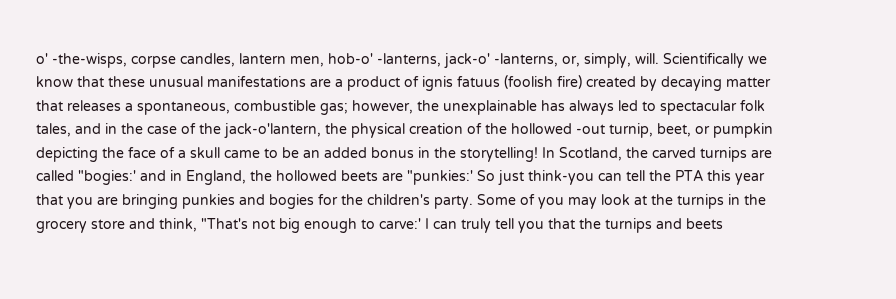o' -the-wisps, corpse candles, lantern men, hob-o' -lanterns, jack-o' -lanterns, or, simply, will. Scientifically we know that these unusual manifestations are a product of ignis fatuus (foolish fire) created by decaying matter that releases a spontaneous, combustible gas; however, the unexplainable has always led to spectacular folk tales, and in the case of the jack-o'lantern, the physical creation of the hollowed -out turnip, beet, or pumpkin depicting the face of a skull came to be an added bonus in the storytelling! In Scotland, the carved turnips are called "bogies:' and in England, the hollowed beets are "punkies:' So just think-you can tell the PTA this year that you are bringing punkies and bogies for the children's party. Some of you may look at the turnips in the grocery store and think, "That's not big enough to carve:' I can truly tell you that the turnips and beets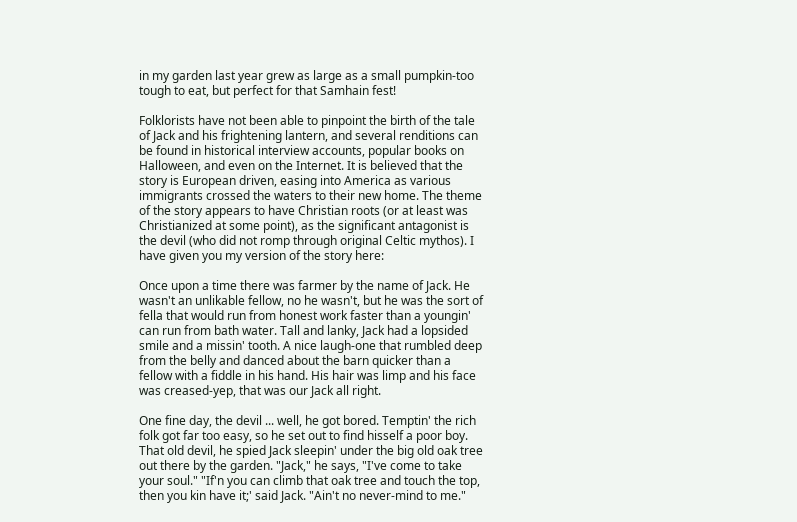in my garden last year grew as large as a small pumpkin-too tough to eat, but perfect for that Samhain fest!

Folklorists have not been able to pinpoint the birth of the tale of Jack and his frightening lantern, and several renditions can be found in historical interview accounts, popular books on Halloween, and even on the Internet. It is believed that the story is European driven, easing into America as various immigrants crossed the waters to their new home. The theme of the story appears to have Christian roots (or at least was Christianized at some point), as the significant antagonist is the devil (who did not romp through original Celtic mythos). I have given you my version of the story here:

Once upon a time there was farmer by the name of Jack. He wasn't an unlikable fellow, no he wasn't, but he was the sort of fella that would run from honest work faster than a youngin' can run from bath water. Tall and lanky, Jack had a lopsided smile and a missin' tooth. A nice laugh-one that rumbled deep from the belly and danced about the barn quicker than a fellow with a fiddle in his hand. His hair was limp and his face was creased-yep, that was our Jack all right.

One fine day, the devil ... well, he got bored. Temptin' the rich folk got far too easy, so he set out to find hisself a poor boy. That old devil, he spied Jack sleepin' under the big old oak tree out there by the garden. "Jack," he says, "I've come to take your soul." "If'n you can climb that oak tree and touch the top, then you kin have it;' said Jack. "Ain't no never-mind to me."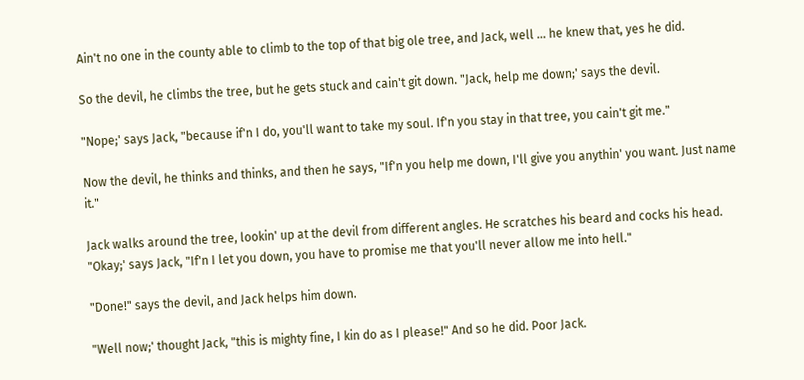Ain't no one in the county able to climb to the top of that big ole tree, and Jack, well ... he knew that, yes he did.

So the devil, he climbs the tree, but he gets stuck and cain't git down. "Jack, help me down;' says the devil.

"Nope;' says Jack, "because if'n I do, you'll want to take my soul. If'n you stay in that tree, you cain't git me."

Now the devil, he thinks and thinks, and then he says, "If'n you help me down, I'll give you anythin' you want. Just name it."

Jack walks around the tree, lookin' up at the devil from different angles. He scratches his beard and cocks his head. "Okay;' says Jack, "If'n I let you down, you have to promise me that you'll never allow me into hell."

"Done!" says the devil, and Jack helps him down.

"Well now;' thought Jack, "this is mighty fine, I kin do as I please!" And so he did. Poor Jack.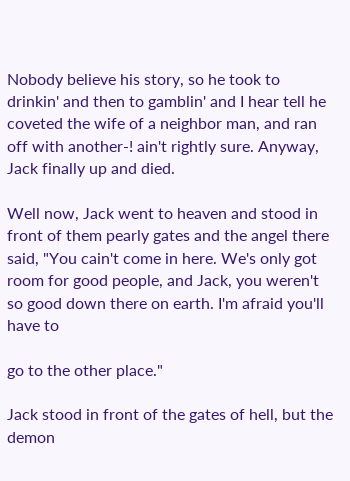Nobody believe his story, so he took to drinkin' and then to gamblin' and I hear tell he coveted the wife of a neighbor man, and ran off with another-! ain't rightly sure. Anyway, Jack finally up and died.

Well now, Jack went to heaven and stood in front of them pearly gates and the angel there said, "You cain't come in here. We's only got room for good people, and Jack, you weren't so good down there on earth. I'm afraid you'll have to

go to the other place."

Jack stood in front of the gates of hell, but the demon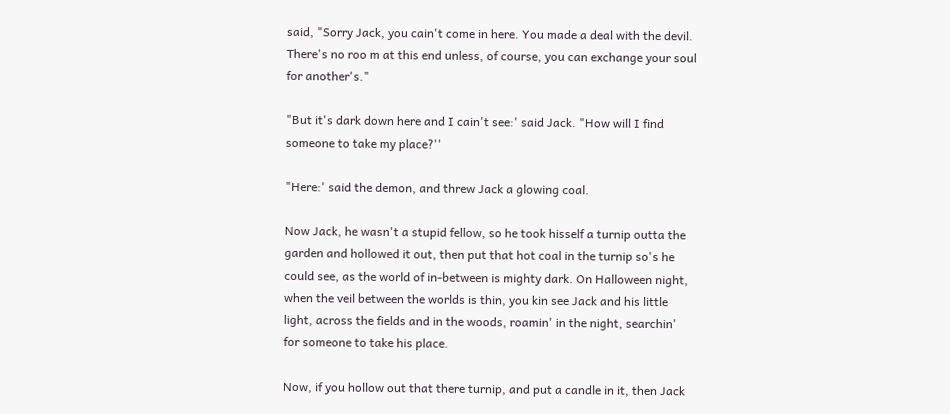said, "Sorry Jack, you cain't come in here. You made a deal with the devil. There's no roo m at this end unless, of course, you can exchange your soul for another's."

"But it's dark down here and I cain't see:' said Jack. "How will I find someone to take my place?''

"Here:' said the demon, and threw Jack a glowing coal.

Now Jack, he wasn't a stupid fellow, so he took hisself a turnip outta the garden and hollowed it out, then put that hot coal in the turnip so's he could see, as the world of in-between is mighty dark. On Halloween night, when the veil between the worlds is thin, you kin see Jack and his little light, across the fields and in the woods, roamin' in the night, searchin' for someone to take his place.

Now, if you hollow out that there turnip, and put a candle in it, then Jack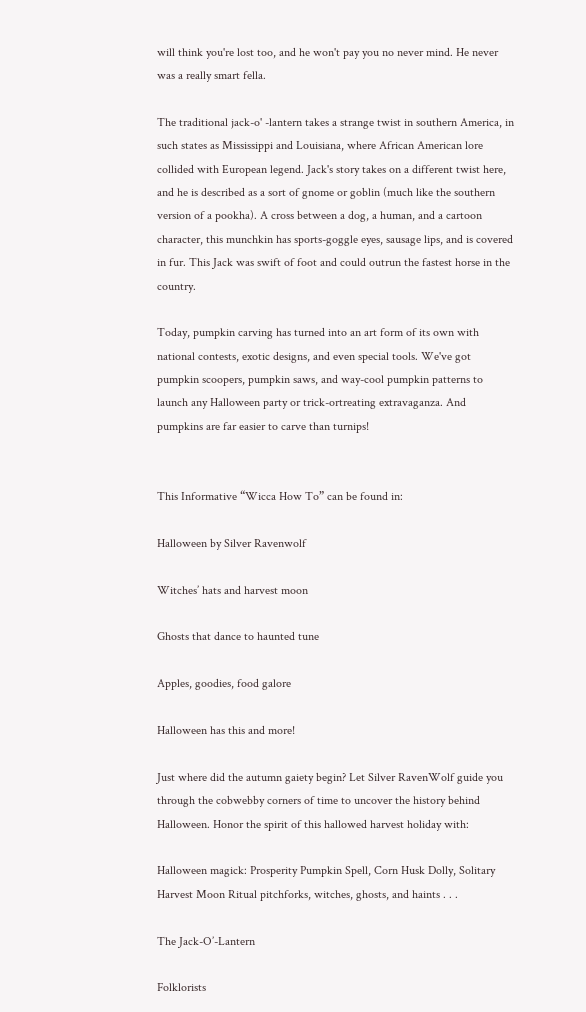will think you're lost too, and he won't pay you no never mind. He never was a really smart fella.

The traditional jack-o' -lantern takes a strange twist in southern America, in such states as Mississippi and Louisiana, where African American lore collided with European legend. Jack's story takes on a different twist here, and he is described as a sort of gnome or goblin (much like the southern version of a pookha). A cross between a dog, a human, and a cartoon character, this munchkin has sports-goggle eyes, sausage lips, and is covered in fur. This Jack was swift of foot and could outrun the fastest horse in the country.

Today, pumpkin carving has turned into an art form of its own with national contests, exotic designs, and even special tools. We've got pumpkin scoopers, pumpkin saws, and way-cool pumpkin patterns to launch any Halloween party or trick-ortreating extravaganza. And pumpkins are far easier to carve than turnips!


This Informative “Wicca How To” can be found in:

Halloween by Silver Ravenwolf

Witches’ hats and harvest moon

Ghosts that dance to haunted tune

Apples, goodies, food galore

Halloween has this and more!

Just where did the autumn gaiety begin? Let Silver RavenWolf guide you through the cobwebby corners of time to uncover the history behind Halloween. Honor the spirit of this hallowed harvest holiday with:

Halloween magick: Prosperity Pumpkin Spell, Corn Husk Dolly, Solitary Harvest Moon Ritual pitchforks, witches, ghosts, and haints . . .

The Jack-O’-Lantern

Folklorists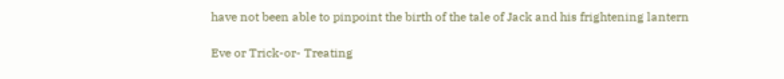have not been able to pinpoint the birth of the tale of Jack and his frightening lantern

Eve or Trick-or- Treating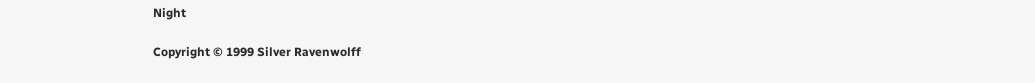Night

Copyright © 1999 Silver Ravenwolff